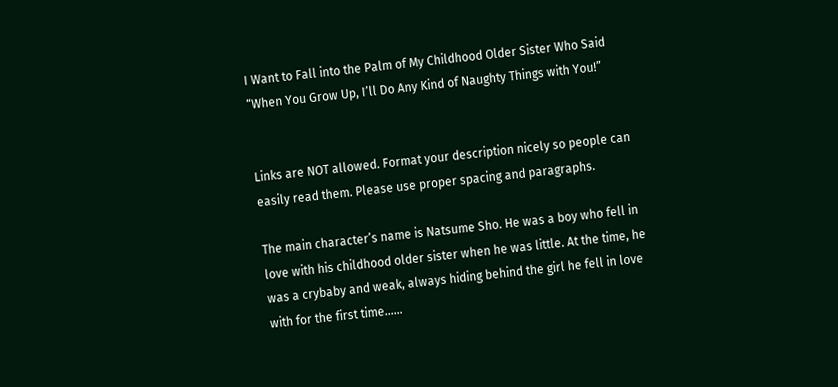I Want to Fall into the Palm of My Childhood Older Sister Who Said “When You Grow Up, I’ll Do Any Kind of Naughty Things with You!”


Links are NOT allowed. Format your description nicely so people can easily read them. Please use proper spacing and paragraphs.

The main character’s name is Natsume Sho. He was a boy who fell in love with his childhood older sister when he was little. At the time, he was a crybaby and weak, always hiding behind the girl he fell in love with for the first time……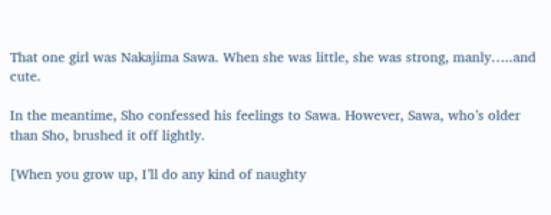That one girl was Nakajima Sawa. When she was little, she was strong, manly…..and cute.

In the meantime, Sho confessed his feelings to Sawa. However, Sawa, who’s older than Sho, brushed it off lightly.

[When you grow up, I’ll do any kind of naughty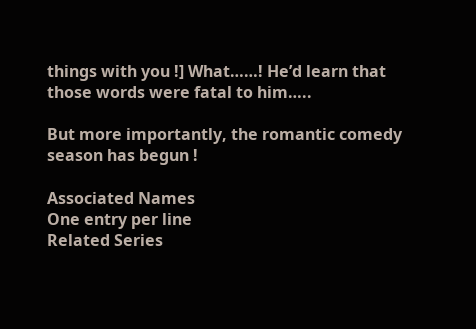things with you !] What……! He’d learn that those words were fatal to him…..

But more importantly, the romantic comedy season has begun !

Associated Names
One entry per line
Related Series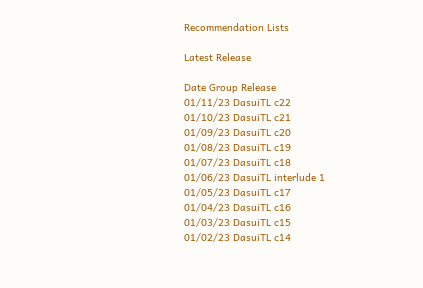Recommendation Lists

Latest Release

Date Group Release
01/11/23 DasuiTL c22
01/10/23 DasuiTL c21
01/09/23 DasuiTL c20
01/08/23 DasuiTL c19
01/07/23 DasuiTL c18
01/06/23 DasuiTL interlude 1
01/05/23 DasuiTL c17
01/04/23 DasuiTL c16
01/03/23 DasuiTL c15
01/02/23 DasuiTL c14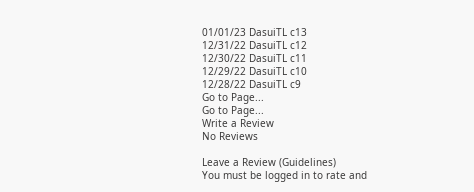01/01/23 DasuiTL c13
12/31/22 DasuiTL c12
12/30/22 DasuiTL c11
12/29/22 DasuiTL c10
12/28/22 DasuiTL c9
Go to Page...
Go to Page...
Write a Review
No Reviews

Leave a Review (Guidelines)
You must be logged in to rate and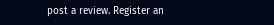post a review. Register an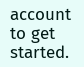account to get started.